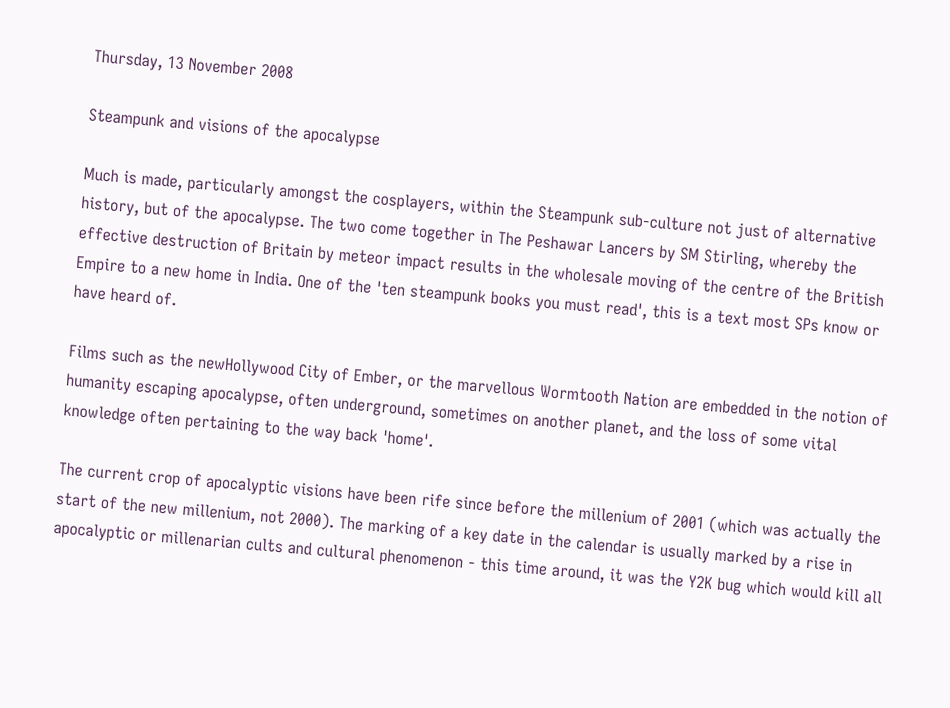Thursday, 13 November 2008

Steampunk and visions of the apocalypse

Much is made, particularly amongst the cosplayers, within the Steampunk sub-culture not just of alternative history, but of the apocalypse. The two come together in The Peshawar Lancers by SM Stirling, whereby the effective destruction of Britain by meteor impact results in the wholesale moving of the centre of the British Empire to a new home in India. One of the 'ten steampunk books you must read', this is a text most SPs know or have heard of.

Films such as the newHollywood City of Ember, or the marvellous Wormtooth Nation are embedded in the notion of humanity escaping apocalypse, often underground, sometimes on another planet, and the loss of some vital knowledge often pertaining to the way back 'home'.

The current crop of apocalyptic visions have been rife since before the millenium of 2001 (which was actually the start of the new millenium, not 2000). The marking of a key date in the calendar is usually marked by a rise in apocalyptic or millenarian cults and cultural phenomenon - this time around, it was the Y2K bug which would kill all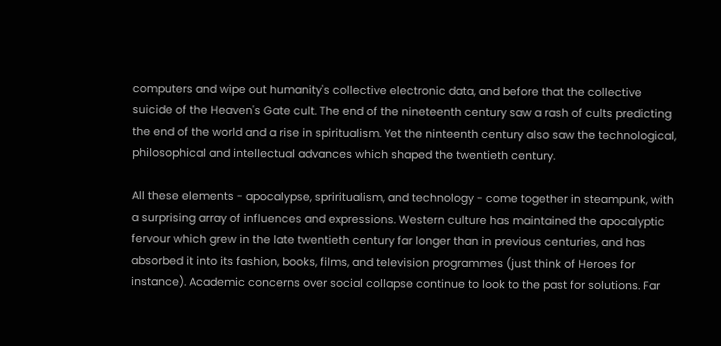computers and wipe out humanity's collective electronic data, and before that the collective suicide of the Heaven's Gate cult. The end of the nineteenth century saw a rash of cults predicting the end of the world and a rise in spiritualism. Yet the ninteenth century also saw the technological, philosophical and intellectual advances which shaped the twentieth century.

All these elements - apocalypse, spriritualism, and technology - come together in steampunk, with a surprising array of influences and expressions. Western culture has maintained the apocalyptic fervour which grew in the late twentieth century far longer than in previous centuries, and has absorbed it into its fashion, books, films, and television programmes (just think of Heroes for instance). Academic concerns over social collapse continue to look to the past for solutions. Far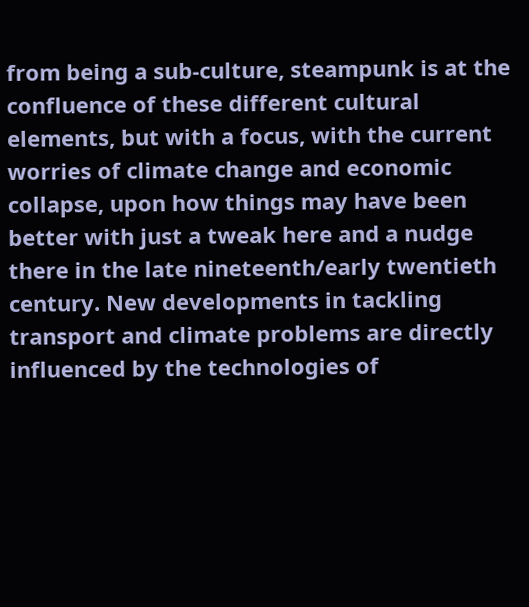from being a sub-culture, steampunk is at the confluence of these different cultural elements, but with a focus, with the current worries of climate change and economic collapse, upon how things may have been better with just a tweak here and a nudge there in the late nineteenth/early twentieth century. New developments in tackling transport and climate problems are directly influenced by the technologies of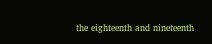the eighteenth and nineteenth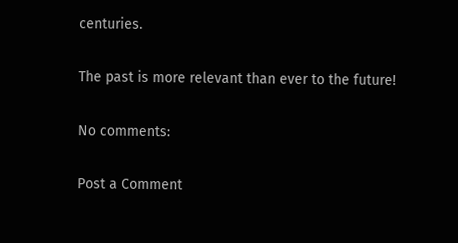centuries.

The past is more relevant than ever to the future!

No comments:

Post a Comment